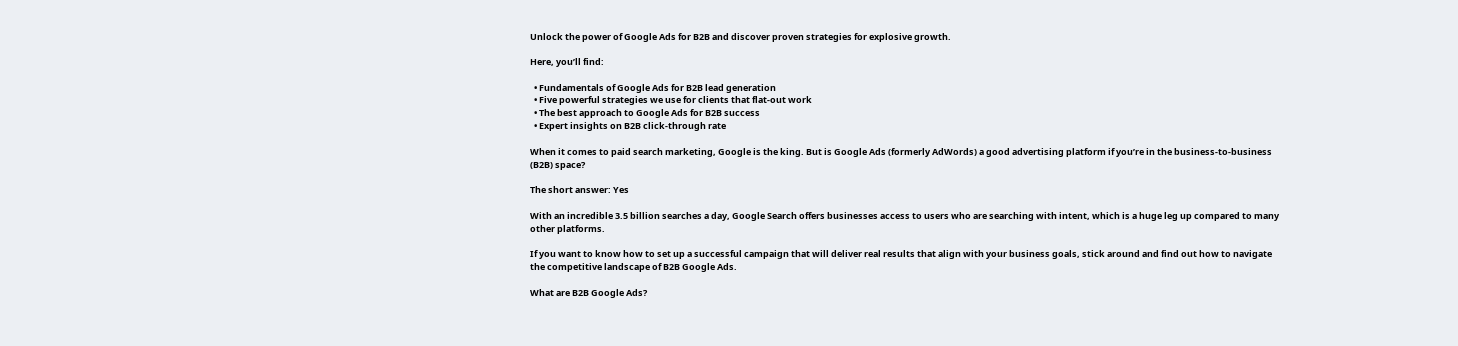Unlock the power of Google Ads for B2B and discover proven strategies for explosive growth.

Here, you’ll find:

  • Fundamentals of Google Ads for B2B lead generation
  • Five powerful strategies we use for clients that flat-out work
  • The best approach to Google Ads for B2B success
  • Expert insights on B2B click-through rate

When it comes to paid search marketing, Google is the king. But is Google Ads (formerly AdWords) a good advertising platform if you’re in the business-to-business (B2B) space?

The short answer: Yes

With an incredible 3.5 billion searches a day, Google Search offers businesses access to users who are searching with intent, which is a huge leg up compared to many other platforms.

If you want to know how to set up a successful campaign that will deliver real results that align with your business goals, stick around and find out how to navigate the competitive landscape of B2B Google Ads.

What are B2B Google Ads?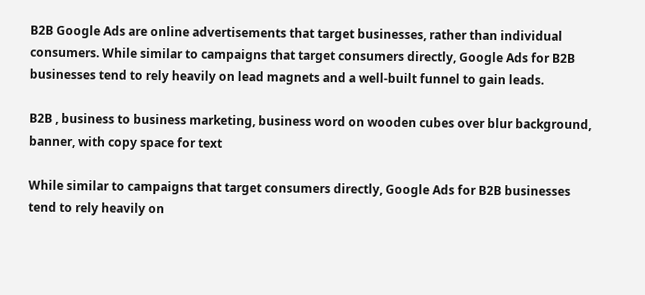B2B Google Ads are online advertisements that target businesses, rather than individual consumers. While similar to campaigns that target consumers directly, Google Ads for B2B businesses tend to rely heavily on lead magnets and a well-built funnel to gain leads.

B2B , business to business marketing, business word on wooden cubes over blur background, banner, with copy space for text

While similar to campaigns that target consumers directly, Google Ads for B2B businesses tend to rely heavily on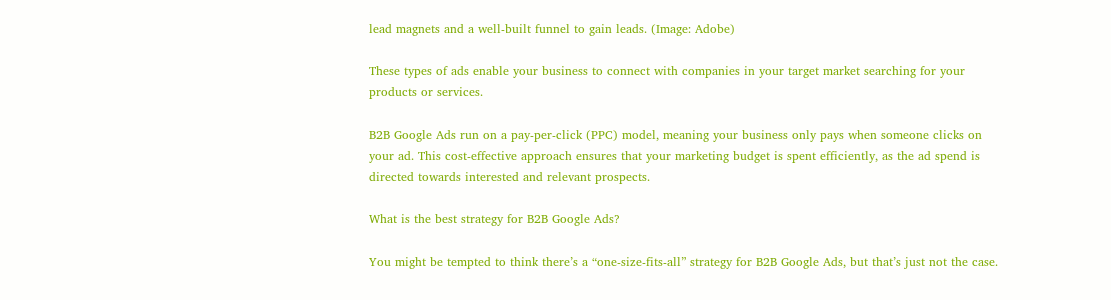lead magnets and a well-built funnel to gain leads. (Image: Adobe)

These types of ads enable your business to connect with companies in your target market searching for your products or services.

B2B Google Ads run on a pay-per-click (PPC) model, meaning your business only pays when someone clicks on your ad. This cost-effective approach ensures that your marketing budget is spent efficiently, as the ad spend is directed towards interested and relevant prospects.

What is the best strategy for B2B Google Ads?

You might be tempted to think there’s a “one-size-fits-all” strategy for B2B Google Ads, but that’s just not the case.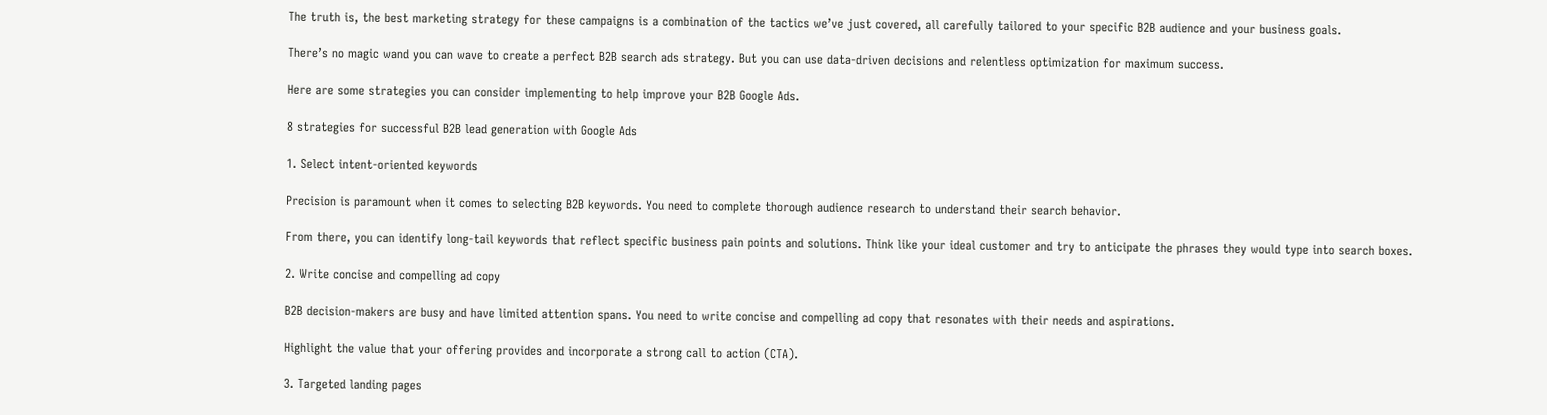The truth is, the best marketing strategy for these campaigns is a combination of the tactics we’ve just covered, all carefully tailored to your specific B2B audience and your business goals.

There’s no magic wand you can wave to create a perfect B2B search ads strategy. But you can use data-driven decisions and relentless optimization for maximum success.

Here are some strategies you can consider implementing to help improve your B2B Google Ads.

8 strategies for successful B2B lead generation with Google Ads

1. Select intent-oriented keywords

Precision is paramount when it comes to selecting B2B keywords. You need to complete thorough audience research to understand their search behavior.

From there, you can identify long-tail keywords that reflect specific business pain points and solutions. Think like your ideal customer and try to anticipate the phrases they would type into search boxes.

2. Write concise and compelling ad copy

B2B decision-makers are busy and have limited attention spans. You need to write concise and compelling ad copy that resonates with their needs and aspirations.

Highlight the value that your offering provides and incorporate a strong call to action (CTA).

3. Targeted landing pages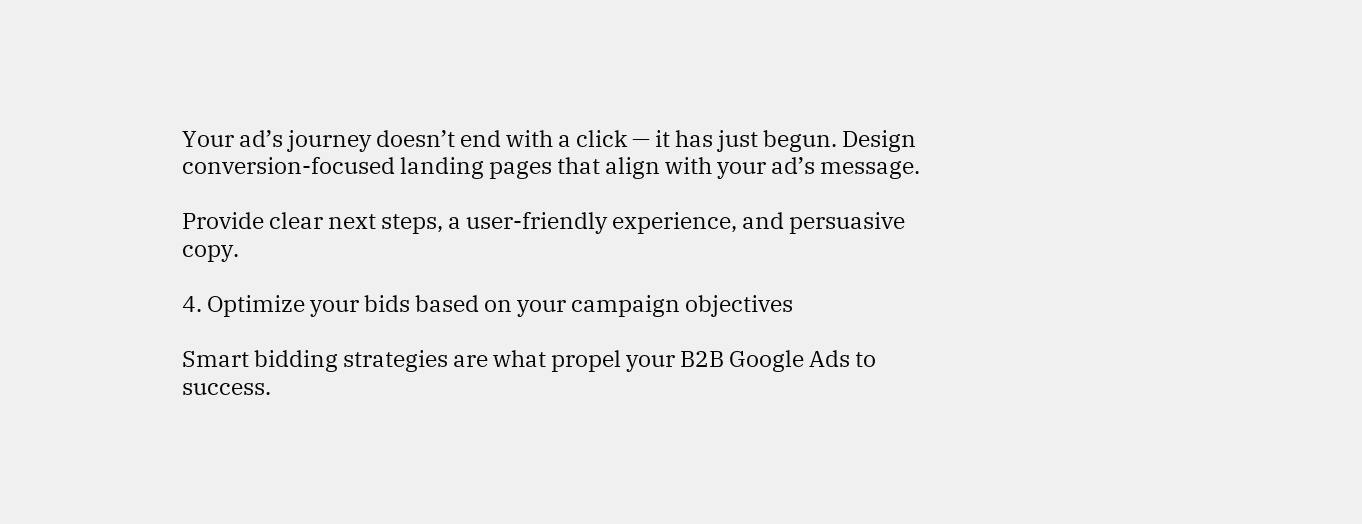Your ad’s journey doesn’t end with a click — it has just begun. Design conversion-focused landing pages that align with your ad’s message.

Provide clear next steps, a user-friendly experience, and persuasive copy.

4. Optimize your bids based on your campaign objectives

Smart bidding strategies are what propel your B2B Google Ads to success.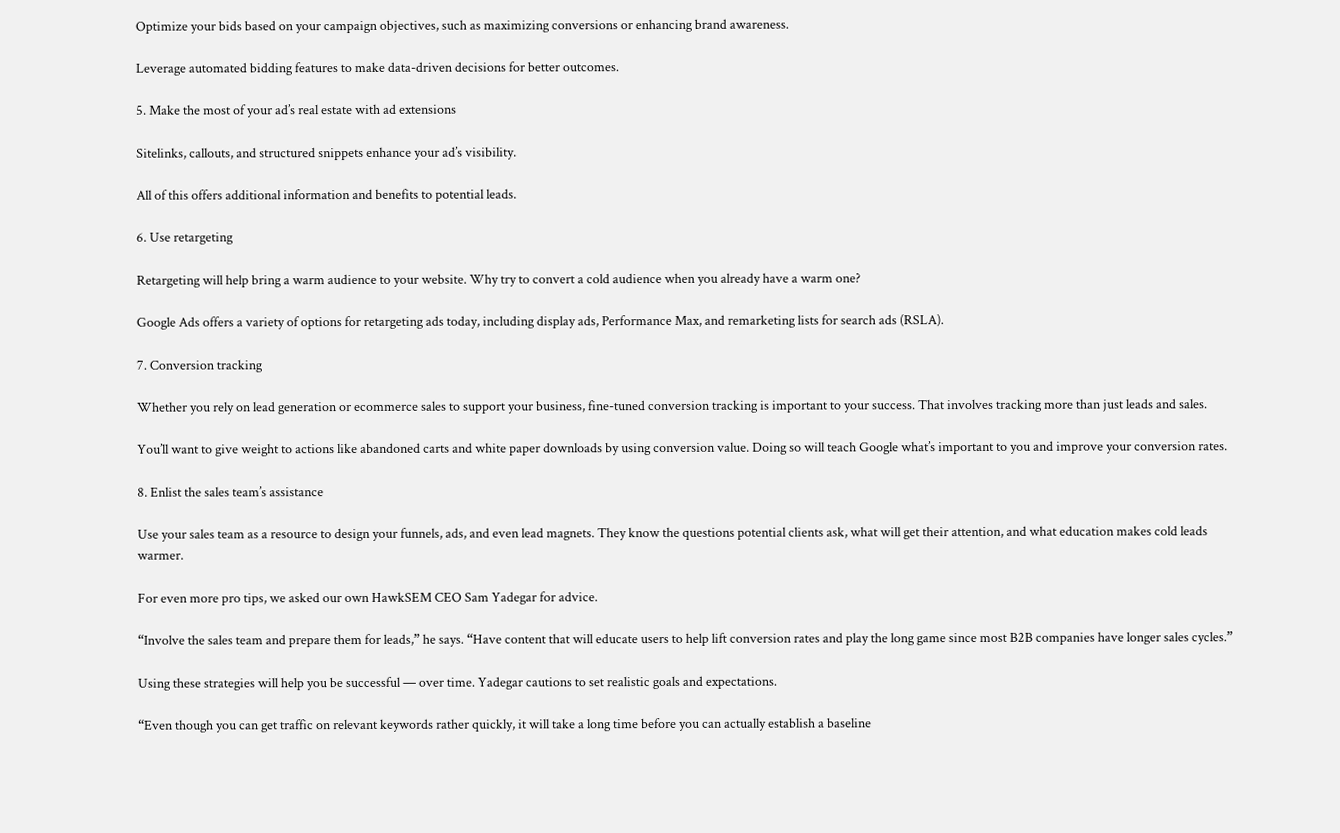Optimize your bids based on your campaign objectives, such as maximizing conversions or enhancing brand awareness.

Leverage automated bidding features to make data-driven decisions for better outcomes.

5. Make the most of your ad’s real estate with ad extensions

Sitelinks, callouts, and structured snippets enhance your ad’s visibility.

All of this offers additional information and benefits to potential leads.

6. Use retargeting

Retargeting will help bring a warm audience to your website. Why try to convert a cold audience when you already have a warm one?

Google Ads offers a variety of options for retargeting ads today, including display ads, Performance Max, and remarketing lists for search ads (RSLA).

7. Conversion tracking

Whether you rely on lead generation or ecommerce sales to support your business, fine-tuned conversion tracking is important to your success. That involves tracking more than just leads and sales.

You’ll want to give weight to actions like abandoned carts and white paper downloads by using conversion value. Doing so will teach Google what’s important to you and improve your conversion rates.

8. Enlist the sales team’s assistance

Use your sales team as a resource to design your funnels, ads, and even lead magnets. They know the questions potential clients ask, what will get their attention, and what education makes cold leads warmer.

For even more pro tips, we asked our own HawkSEM CEO Sam Yadegar for advice.

“Involve the sales team and prepare them for leads,” he says. “Have content that will educate users to help lift conversion rates and play the long game since most B2B companies have longer sales cycles.”

Using these strategies will help you be successful — over time. Yadegar cautions to set realistic goals and expectations.

“Even though you can get traffic on relevant keywords rather quickly, it will take a long time before you can actually establish a baseline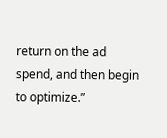return on the ad spend, and then begin to optimize.”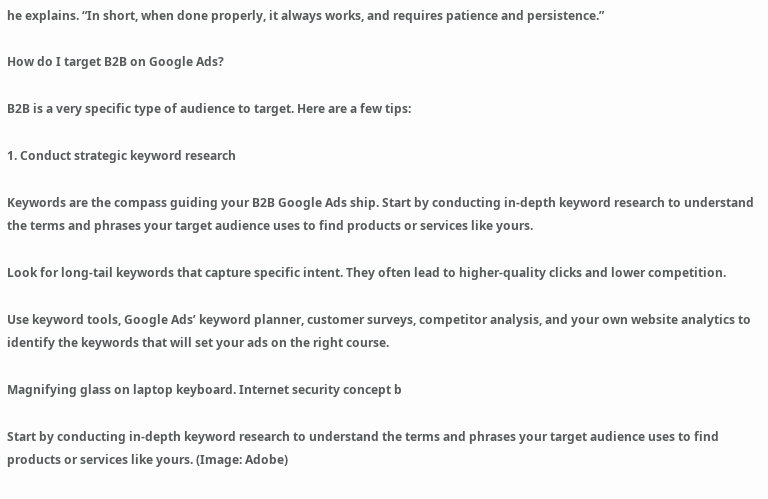he explains. “In short, when done properly, it always works, and requires patience and persistence.”

How do I target B2B on Google Ads?

B2B is a very specific type of audience to target. Here are a few tips:

1. Conduct strategic keyword research

Keywords are the compass guiding your B2B Google Ads ship. Start by conducting in-depth keyword research to understand the terms and phrases your target audience uses to find products or services like yours.

Look for long-tail keywords that capture specific intent. They often lead to higher-quality clicks and lower competition.

Use keyword tools, Google Ads’ keyword planner, customer surveys, competitor analysis, and your own website analytics to identify the keywords that will set your ads on the right course.

Magnifying glass on laptop keyboard. Internet security concept b

Start by conducting in-depth keyword research to understand the terms and phrases your target audience uses to find products or services like yours. (Image: Adobe)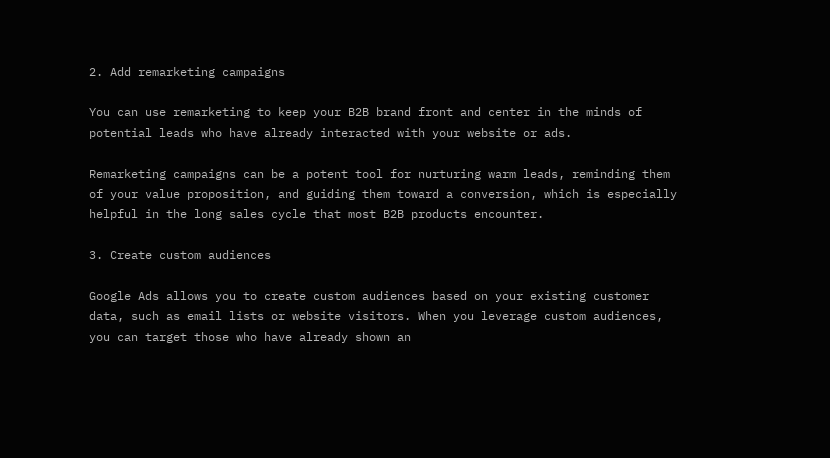2. Add remarketing campaigns

You can use remarketing to keep your B2B brand front and center in the minds of potential leads who have already interacted with your website or ads.

Remarketing campaigns can be a potent tool for nurturing warm leads, reminding them of your value proposition, and guiding them toward a conversion, which is especially helpful in the long sales cycle that most B2B products encounter.

3. Create custom audiences

Google Ads allows you to create custom audiences based on your existing customer data, such as email lists or website visitors. When you leverage custom audiences, you can target those who have already shown an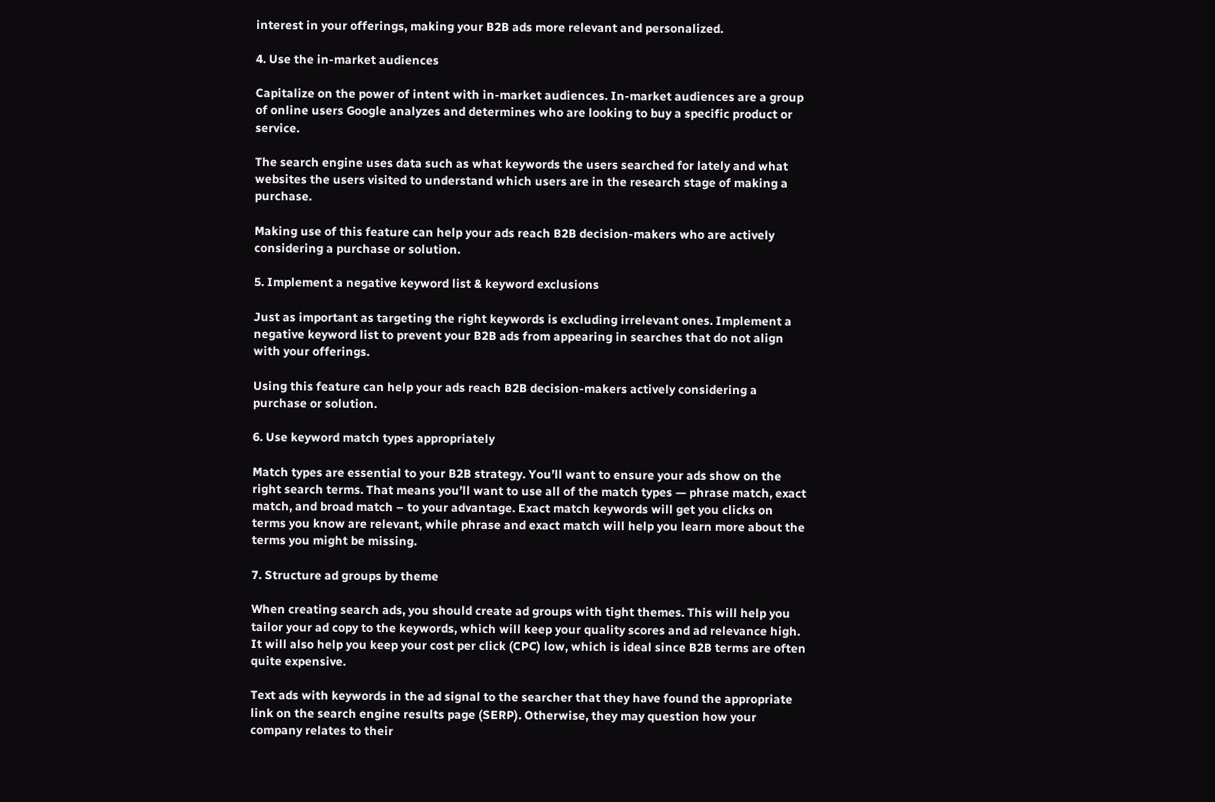interest in your offerings, making your B2B ads more relevant and personalized.

4. Use the in-market audiences

Capitalize on the power of intent with in-market audiences. In-market audiences are a group of online users Google analyzes and determines who are looking to buy a specific product or service.

The search engine uses data such as what keywords the users searched for lately and what websites the users visited to understand which users are in the research stage of making a purchase.

Making use of this feature can help your ads reach B2B decision-makers who are actively considering a purchase or solution.

5. Implement a negative keyword list & keyword exclusions

Just as important as targeting the right keywords is excluding irrelevant ones. Implement a negative keyword list to prevent your B2B ads from appearing in searches that do not align with your offerings.

Using this feature can help your ads reach B2B decision-makers actively considering a purchase or solution.

6. Use keyword match types appropriately

Match types are essential to your B2B strategy. You’ll want to ensure your ads show on the right search terms. That means you’ll want to use all of the match types — phrase match, exact match, and broad match – to your advantage. Exact match keywords will get you clicks on terms you know are relevant, while phrase and exact match will help you learn more about the terms you might be missing.

7. Structure ad groups by theme

When creating search ads, you should create ad groups with tight themes. This will help you tailor your ad copy to the keywords, which will keep your quality scores and ad relevance high. It will also help you keep your cost per click (CPC) low, which is ideal since B2B terms are often quite expensive.

Text ads with keywords in the ad signal to the searcher that they have found the appropriate link on the search engine results page (SERP). Otherwise, they may question how your company relates to their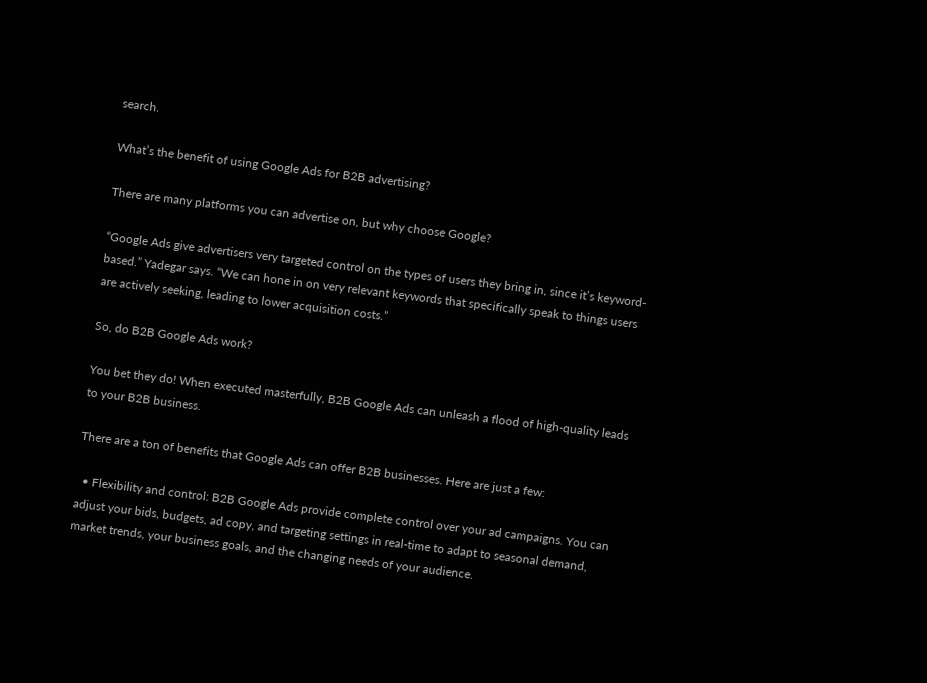search.

What’s the benefit of using Google Ads for B2B advertising?

There are many platforms you can advertise on, but why choose Google?

“Google Ads give advertisers very targeted control on the types of users they bring in, since it’s keyword-based.” Yadegar says. “We can hone in on very relevant keywords that specifically speak to things users are actively seeking, leading to lower acquisition costs.”

So, do B2B Google Ads work?

You bet they do! When executed masterfully, B2B Google Ads can unleash a flood of high-quality leads to your B2B business.

There are a ton of benefits that Google Ads can offer B2B businesses. Here are just a few:

  • Flexibility and control: B2B Google Ads provide complete control over your ad campaigns. You can adjust your bids, budgets, ad copy, and targeting settings in real-time to adapt to seasonal demand, market trends, your business goals, and the changing needs of your audience.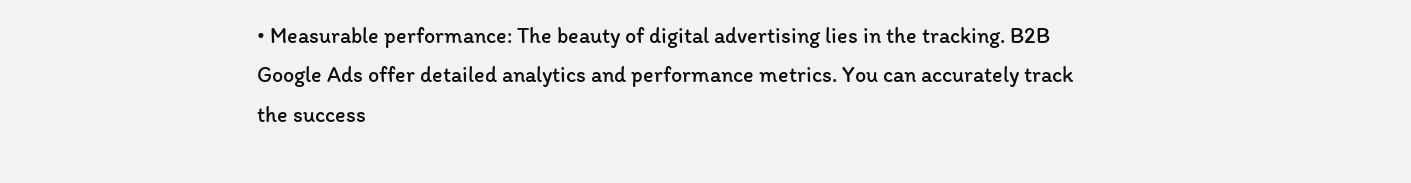• Measurable performance: The beauty of digital advertising lies in the tracking. B2B Google Ads offer detailed analytics and performance metrics. You can accurately track the success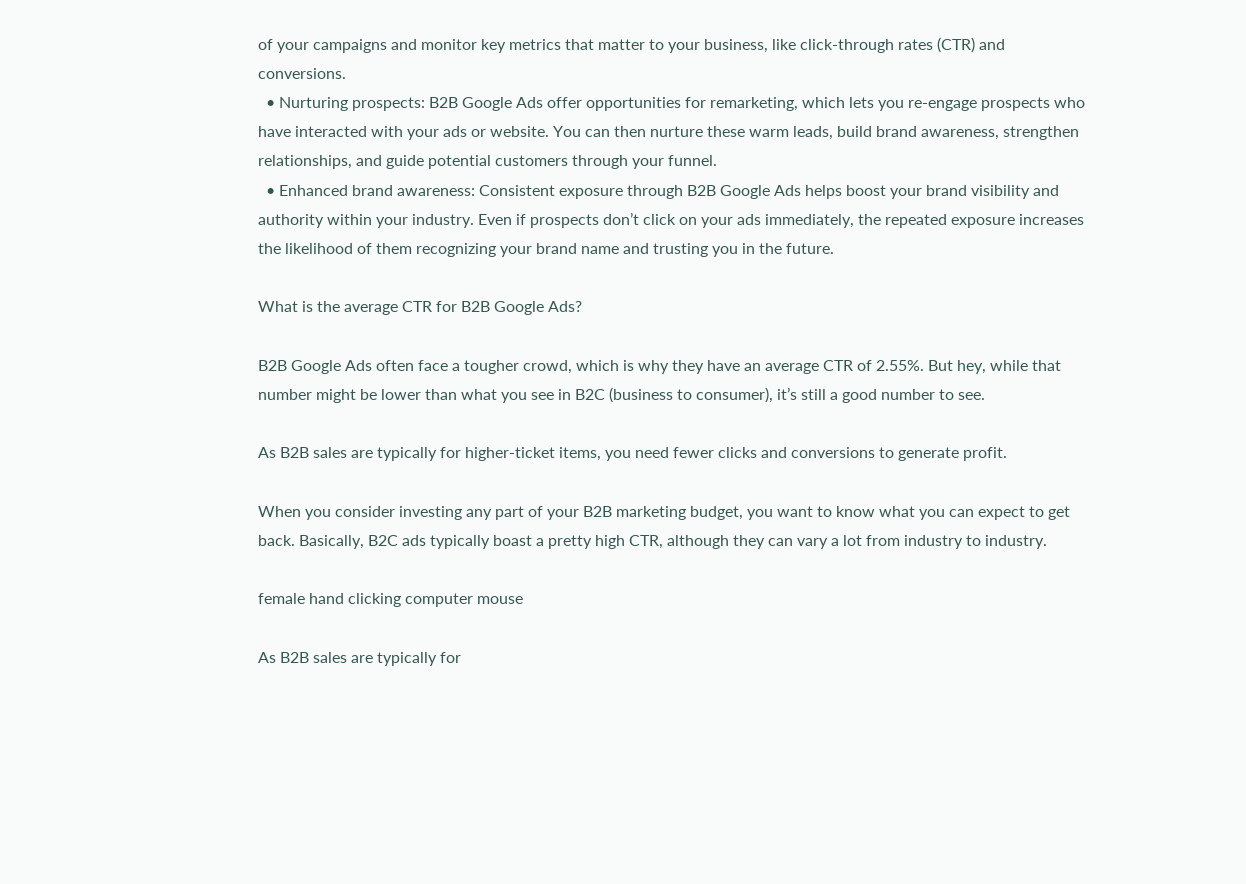of your campaigns and monitor key metrics that matter to your business, like click-through rates (CTR) and conversions.
  • Nurturing prospects: B2B Google Ads offer opportunities for remarketing, which lets you re-engage prospects who have interacted with your ads or website. You can then nurture these warm leads, build brand awareness, strengthen relationships, and guide potential customers through your funnel.
  • Enhanced brand awareness: Consistent exposure through B2B Google Ads helps boost your brand visibility and authority within your industry. Even if prospects don’t click on your ads immediately, the repeated exposure increases the likelihood of them recognizing your brand name and trusting you in the future.

What is the average CTR for B2B Google Ads?

B2B Google Ads often face a tougher crowd, which is why they have an average CTR of 2.55%. But hey, while that number might be lower than what you see in B2C (business to consumer), it’s still a good number to see.

As B2B sales are typically for higher-ticket items, you need fewer clicks and conversions to generate profit.

When you consider investing any part of your B2B marketing budget, you want to know what you can expect to get back. Basically, B2C ads typically boast a pretty high CTR, although they can vary a lot from industry to industry.

female hand clicking computer mouse

As B2B sales are typically for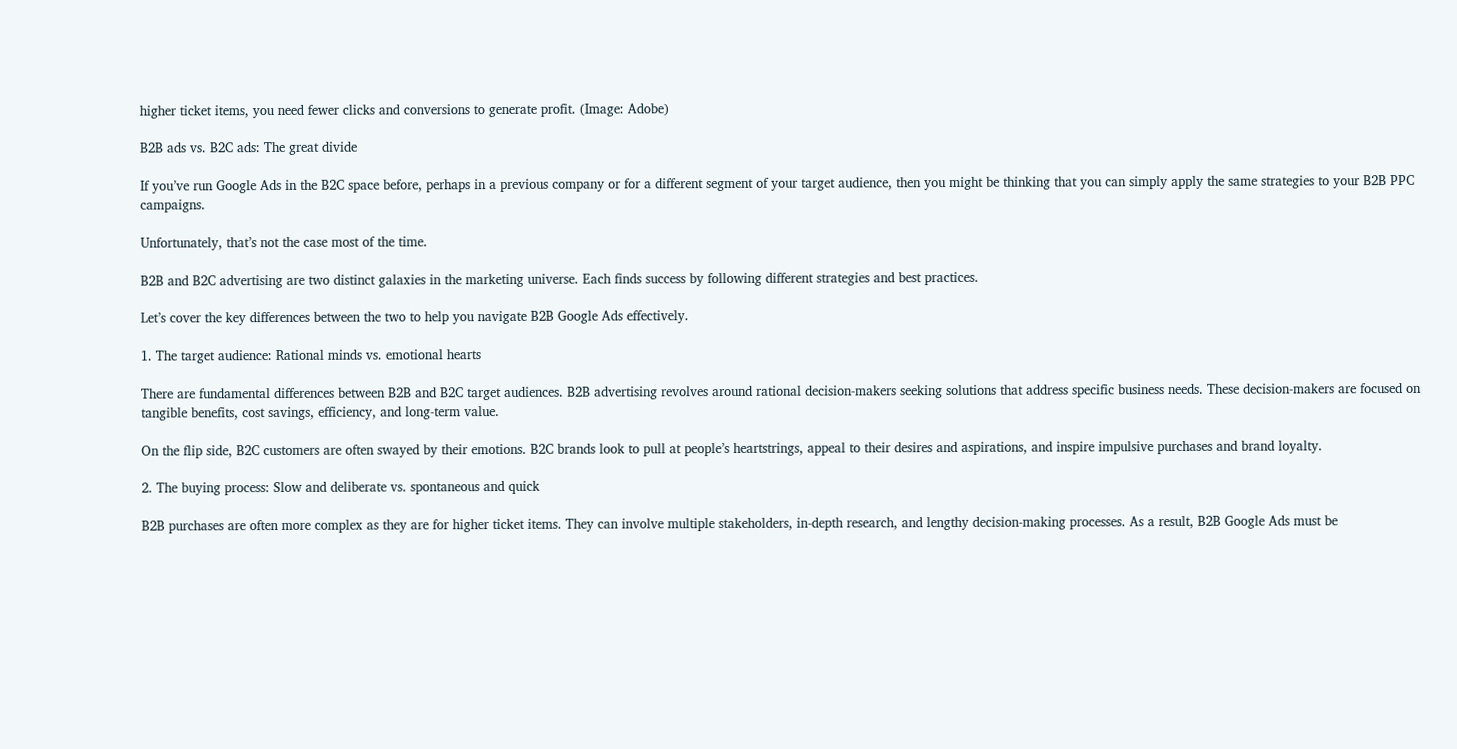higher ticket items, you need fewer clicks and conversions to generate profit. (Image: Adobe)

B2B ads vs. B2C ads: The great divide

If you’ve run Google Ads in the B2C space before, perhaps in a previous company or for a different segment of your target audience, then you might be thinking that you can simply apply the same strategies to your B2B PPC campaigns.

Unfortunately, that’s not the case most of the time.

B2B and B2C advertising are two distinct galaxies in the marketing universe. Each finds success by following different strategies and best practices.

Let’s cover the key differences between the two to help you navigate B2B Google Ads effectively.

1. The target audience: Rational minds vs. emotional hearts

There are fundamental differences between B2B and B2C target audiences. B2B advertising revolves around rational decision-makers seeking solutions that address specific business needs. These decision-makers are focused on tangible benefits, cost savings, efficiency, and long-term value.

On the flip side, B2C customers are often swayed by their emotions. B2C brands look to pull at people’s heartstrings, appeal to their desires and aspirations, and inspire impulsive purchases and brand loyalty.

2. The buying process: Slow and deliberate vs. spontaneous and quick

B2B purchases are often more complex as they are for higher ticket items. They can involve multiple stakeholders, in-depth research, and lengthy decision-making processes. As a result, B2B Google Ads must be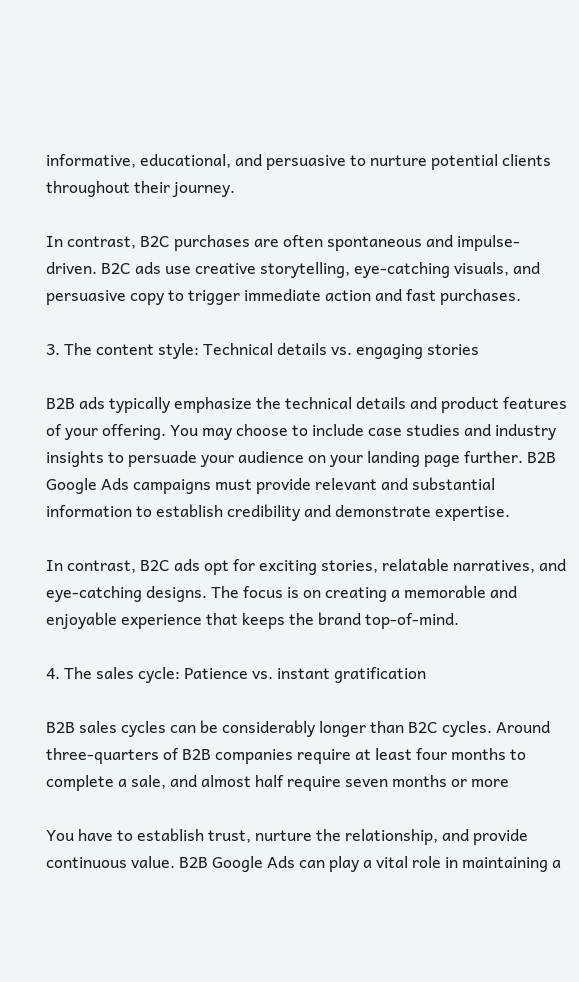informative, educational, and persuasive to nurture potential clients throughout their journey.

In contrast, B2C purchases are often spontaneous and impulse-driven. B2C ads use creative storytelling, eye-catching visuals, and persuasive copy to trigger immediate action and fast purchases.

3. The content style: Technical details vs. engaging stories

B2B ads typically emphasize the technical details and product features of your offering. You may choose to include case studies and industry insights to persuade your audience on your landing page further. B2B Google Ads campaigns must provide relevant and substantial information to establish credibility and demonstrate expertise.

In contrast, B2C ads opt for exciting stories, relatable narratives, and eye-catching designs. The focus is on creating a memorable and enjoyable experience that keeps the brand top-of-mind.

4. The sales cycle: Patience vs. instant gratification

B2B sales cycles can be considerably longer than B2C cycles. Around three-quarters of B2B companies require at least four months to complete a sale, and almost half require seven months or more

You have to establish trust, nurture the relationship, and provide continuous value. B2B Google Ads can play a vital role in maintaining a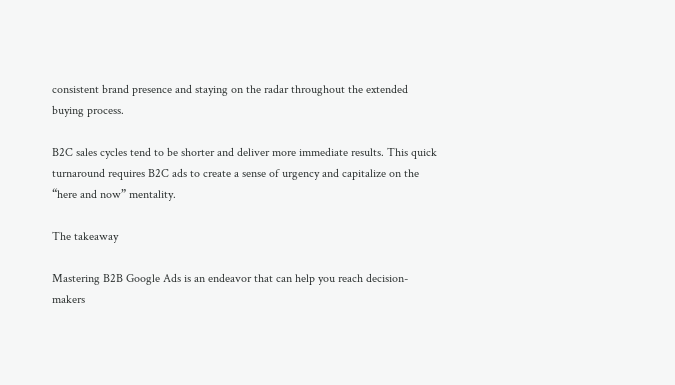consistent brand presence and staying on the radar throughout the extended buying process.

B2C sales cycles tend to be shorter and deliver more immediate results. This quick turnaround requires B2C ads to create a sense of urgency and capitalize on the “here and now” mentality.

The takeaway

Mastering B2B Google Ads is an endeavor that can help you reach decision-makers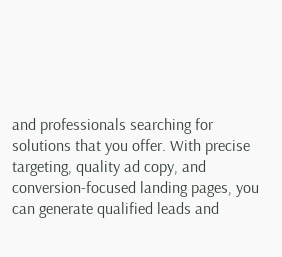and professionals searching for solutions that you offer. With precise targeting, quality ad copy, and conversion-focused landing pages, you can generate qualified leads and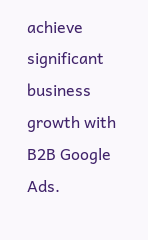achieve significant business growth with B2B Google Ads.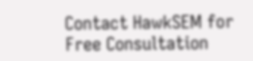Contact HawkSEM for Free Consultation